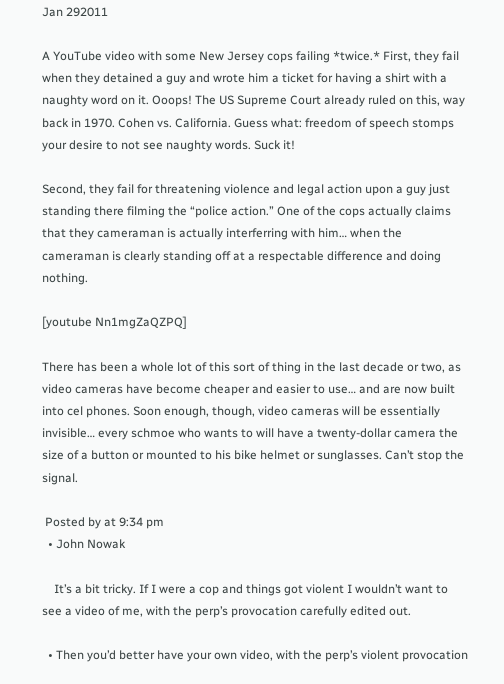Jan 292011

A YouTube video with some New Jersey cops failing *twice.* First, they fail when they detained a guy and wrote him a ticket for having a shirt with a naughty word on it. Ooops! The US Supreme Court already ruled on this, way back in 1970. Cohen vs. California. Guess what: freedom of speech stomps your desire to not see naughty words. Suck it!

Second, they fail for threatening violence and legal action upon a guy just standing there filming the “police action.” One of the cops actually claims that they cameraman is actually interferring with him… when the cameraman is clearly standing off at a respectable difference and doing nothing.

[youtube Nn1mgZaQZPQ]

There has been a whole lot of this sort of thing in the last decade or two, as video cameras have become cheaper and easier to use… and are now built into cel phones. Soon enough, though, video cameras will be essentially invisible… every schmoe who wants to will have a twenty-dollar camera the size of a button or mounted to his bike helmet or sunglasses. Can’t stop the signal.

 Posted by at 9:34 pm
  • John Nowak

    It’s a bit tricky. If I were a cop and things got violent I wouldn’t want to see a video of me, with the perp’s provocation carefully edited out.

  • Then you’d better have your own video, with the perp’s violent provocation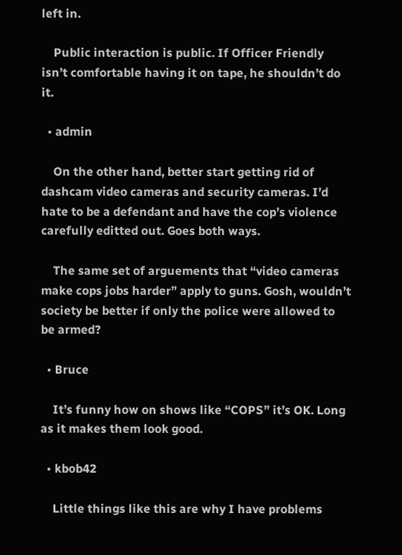left in.

    Public interaction is public. If Officer Friendly isn’t comfortable having it on tape, he shouldn’t do it.

  • admin

    On the other hand, better start getting rid of dashcam video cameras and security cameras. I’d hate to be a defendant and have the cop’s violence carefully editted out. Goes both ways.

    The same set of arguements that “video cameras make cops jobs harder” apply to guns. Gosh, wouldn’t society be better if only the police were allowed to be armed?

  • Bruce

    It’s funny how on shows like “COPS” it’s OK. Long as it makes them look good.

  • kbob42

    Little things like this are why I have problems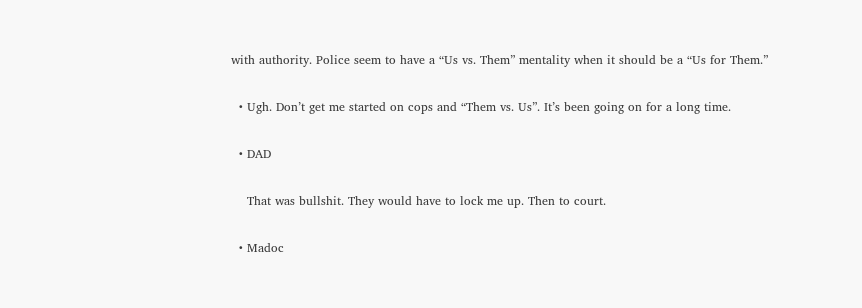with authority. Police seem to have a “Us vs. Them” mentality when it should be a “Us for Them.”

  • Ugh. Don’t get me started on cops and “Them vs. Us”. It’s been going on for a long time.

  • DAD

    That was bullshit. They would have to lock me up. Then to court.

  • Madoc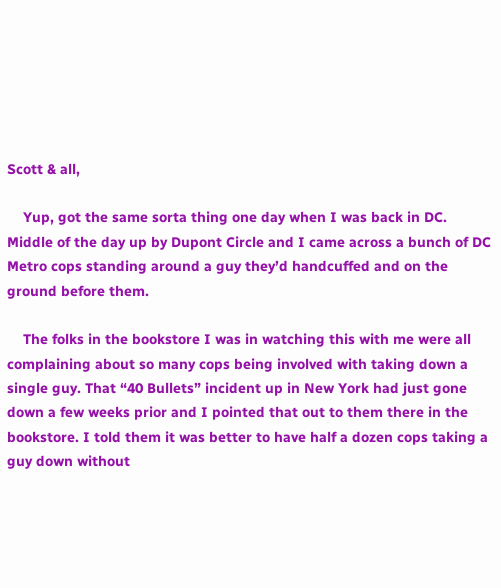Scott & all,

    Yup, got the same sorta thing one day when I was back in DC. Middle of the day up by Dupont Circle and I came across a bunch of DC Metro cops standing around a guy they’d handcuffed and on the ground before them.

    The folks in the bookstore I was in watching this with me were all complaining about so many cops being involved with taking down a single guy. That “40 Bullets” incident up in New York had just gone down a few weeks prior and I pointed that out to them there in the bookstore. I told them it was better to have half a dozen cops taking a guy down without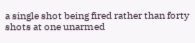a single shot being fired rather than forty shots at one unarmed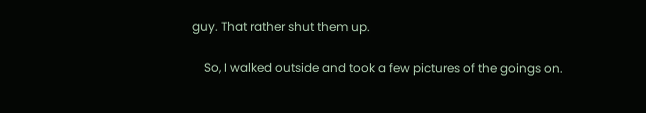guy. That rather shut them up.

    So, I walked outside and took a few pictures of the goings on.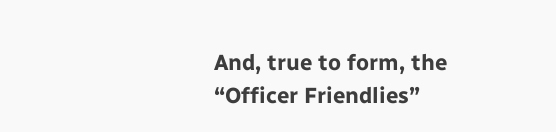And, true to form, the “Officer Friendlies”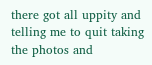there got all uppity and telling me to quit taking the photos and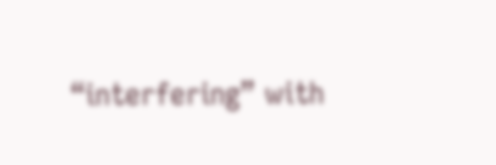“interfering” with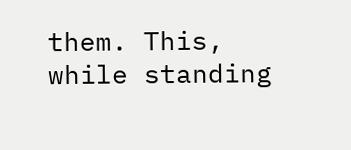them. This, while standing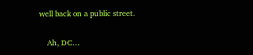well back on a public street.

    Ah, DC…